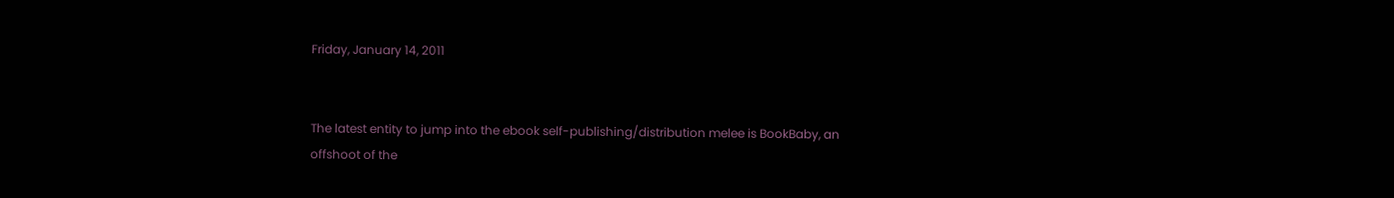Friday, January 14, 2011


The latest entity to jump into the ebook self-publishing/distribution melee is BookBaby, an offshoot of the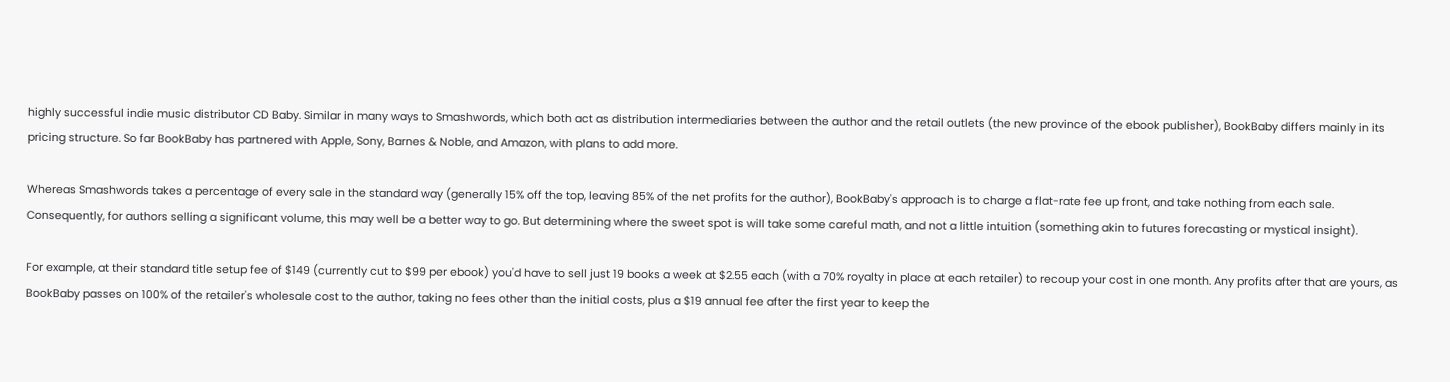highly successful indie music distributor CD Baby. Similar in many ways to Smashwords, which both act as distribution intermediaries between the author and the retail outlets (the new province of the ebook publisher), BookBaby differs mainly in its pricing structure. So far BookBaby has partnered with Apple, Sony, Barnes & Noble, and Amazon, with plans to add more.

Whereas Smashwords takes a percentage of every sale in the standard way (generally 15% off the top, leaving 85% of the net profits for the author), BookBaby's approach is to charge a flat-rate fee up front, and take nothing from each sale. Consequently, for authors selling a significant volume, this may well be a better way to go. But determining where the sweet spot is will take some careful math, and not a little intuition (something akin to futures forecasting or mystical insight).

For example, at their standard title setup fee of $149 (currently cut to $99 per ebook) you'd have to sell just 19 books a week at $2.55 each (with a 70% royalty in place at each retailer) to recoup your cost in one month. Any profits after that are yours, as BookBaby passes on 100% of the retailer's wholesale cost to the author, taking no fees other than the initial costs, plus a $19 annual fee after the first year to keep the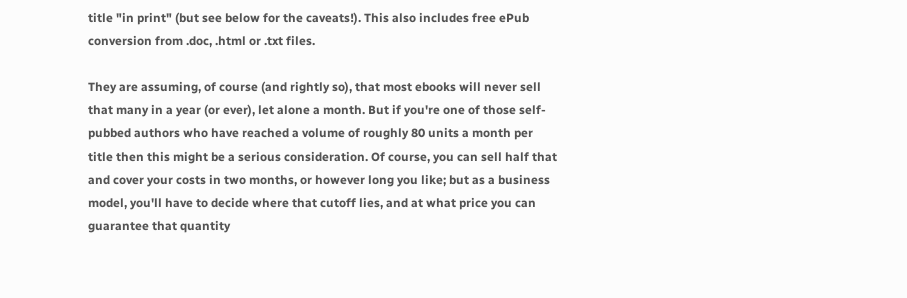title "in print" (but see below for the caveats!). This also includes free ePub conversion from .doc, .html or .txt files.

They are assuming, of course (and rightly so), that most ebooks will never sell that many in a year (or ever), let alone a month. But if you're one of those self-pubbed authors who have reached a volume of roughly 80 units a month per title then this might be a serious consideration. Of course, you can sell half that and cover your costs in two months, or however long you like; but as a business model, you'll have to decide where that cutoff lies, and at what price you can guarantee that quantity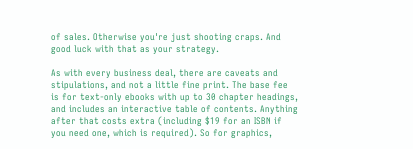of sales. Otherwise you're just shooting craps. And good luck with that as your strategy.

As with every business deal, there are caveats and stipulations, and not a little fine print. The base fee is for text-only ebooks with up to 30 chapter headings, and includes an interactive table of contents. Anything after that costs extra (including $19 for an ISBN if you need one, which is required). So for graphics,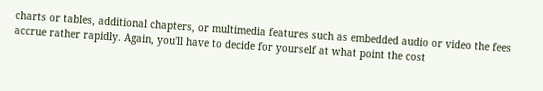charts or tables, additional chapters, or multimedia features such as embedded audio or video the fees accrue rather rapidly. Again, you'll have to decide for yourself at what point the cost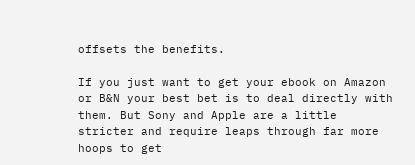offsets the benefits.

If you just want to get your ebook on Amazon or B&N your best bet is to deal directly with them. But Sony and Apple are a little stricter and require leaps through far more hoops to get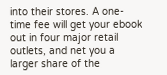into their stores. A one-time fee will get your ebook out in four major retail outlets, and net you a larger share of the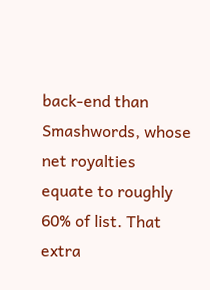back-end than Smashwords, whose net royalties equate to roughly 60% of list. That extra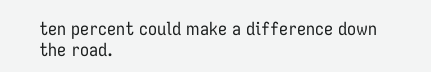ten percent could make a difference down the road.